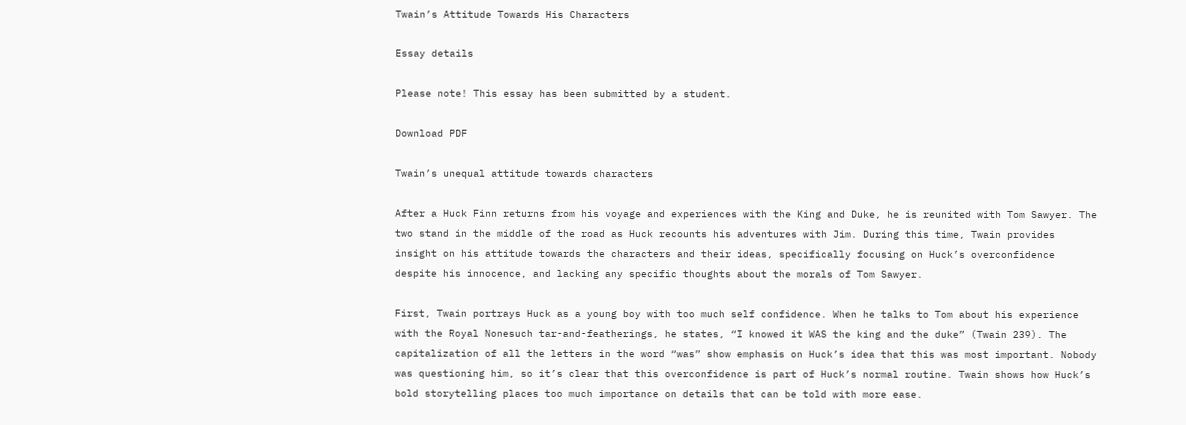Twain’s Attitude Towards His Characters

Essay details

Please note! This essay has been submitted by a student.

Download PDF

Twain’s unequal attitude towards characters

After a Huck Finn returns from his voyage and experiences with the King and Duke, he is reunited with Tom Sawyer. The two stand in the middle of the road as Huck recounts his adventures with Jim. During this time, Twain provides insight on his attitude towards the characters and their ideas, specifically focusing on Huck’s overconfidence despite his innocence, and lacking any specific thoughts about the morals of Tom Sawyer.

First, Twain portrays Huck as a young boy with too much self confidence. When he talks to Tom about his experience with the Royal Nonesuch tar-and-featherings, he states, “I knowed it WAS the king and the duke” (Twain 239). The capitalization of all the letters in the word “was” show emphasis on Huck’s idea that this was most important. Nobody was questioning him, so it’s clear that this overconfidence is part of Huck’s normal routine. Twain shows how Huck’s bold storytelling places too much importance on details that can be told with more ease.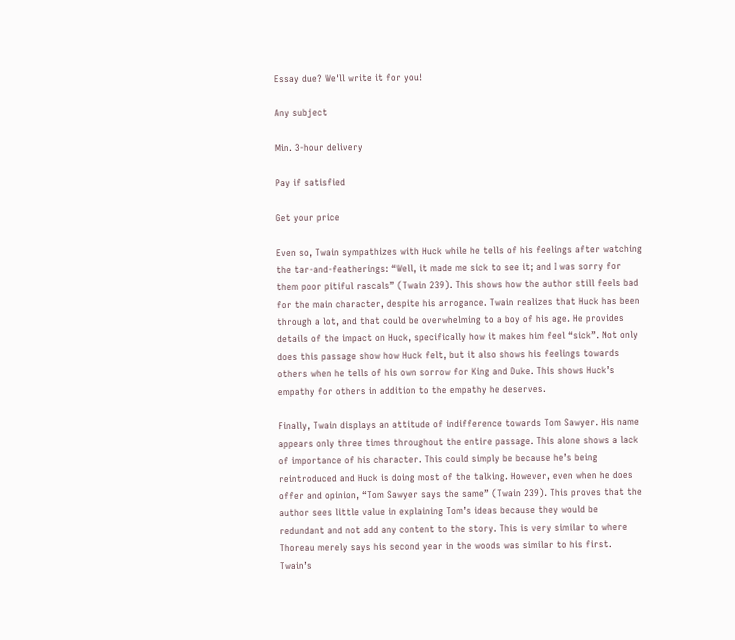Essay due? We'll write it for you!

Any subject

Min. 3-hour delivery

Pay if satisfied

Get your price

Even so, Twain sympathizes with Huck while he tells of his feelings after watching the tar-and-featherings: “Well, it made me sick to see it; and I was sorry for them poor pitiful rascals” (Twain 239). This shows how the author still feels bad for the main character, despite his arrogance. Twain realizes that Huck has been through a lot, and that could be overwhelming to a boy of his age. He provides details of the impact on Huck, specifically how it makes him feel “sick”. Not only does this passage show how Huck felt, but it also shows his feelings towards others when he tells of his own sorrow for King and Duke. This shows Huck’s empathy for others in addition to the empathy he deserves.

Finally, Twain displays an attitude of indifference towards Tom Sawyer. His name appears only three times throughout the entire passage. This alone shows a lack of importance of his character. This could simply be because he’s being reintroduced and Huck is doing most of the talking. However, even when he does offer and opinion, “Tom Sawyer says the same” (Twain 239). This proves that the author sees little value in explaining Tom’s ideas because they would be redundant and not add any content to the story. This is very similar to where Thoreau merely says his second year in the woods was similar to his first. Twain’s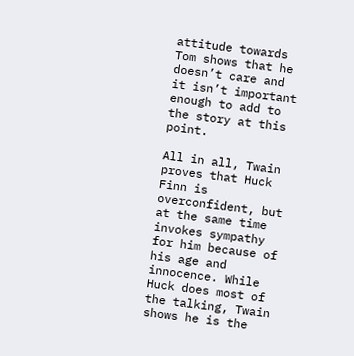attitude towards Tom shows that he doesn’t care and it isn’t important enough to add to the story at this point.

All in all, Twain proves that Huck Finn is overconfident, but at the same time invokes sympathy for him because of his age and innocence. While Huck does most of the talking, Twain shows he is the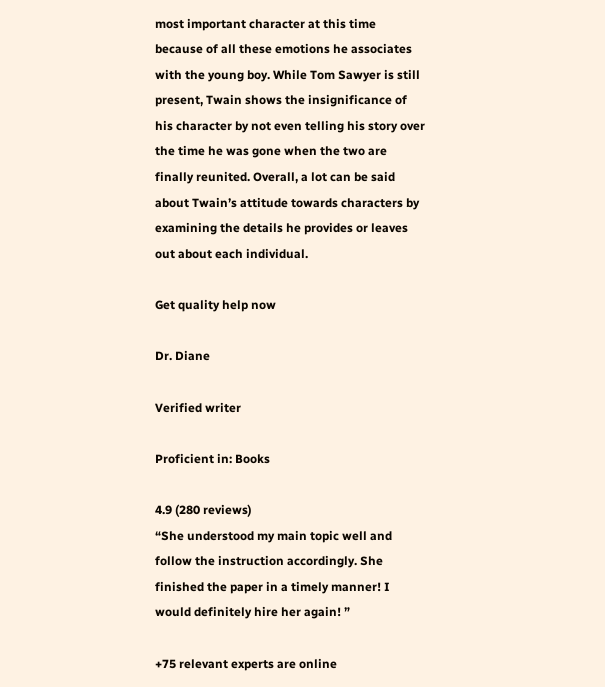most important character at this time because of all these emotions he associates with the young boy. While Tom Sawyer is still present, Twain shows the insignificance of his character by not even telling his story over the time he was gone when the two are finally reunited. Overall, a lot can be said about Twain’s attitude towards characters by examining the details he provides or leaves out about each individual.

Get quality help now

Dr. Diane

Verified writer

Proficient in: Books

4.9 (280 reviews)
“She understood my main topic well and follow the instruction accordingly. She finished the paper in a timely manner! I would definitely hire her again! ”

+75 relevant experts are online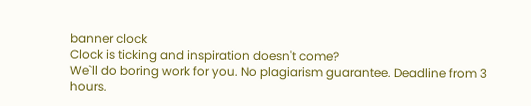banner clock
Clock is ticking and inspiration doesn't come?
We`ll do boring work for you. No plagiarism guarantee. Deadline from 3 hours.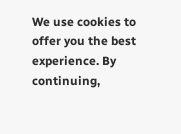We use cookies to offer you the best experience. By continuing,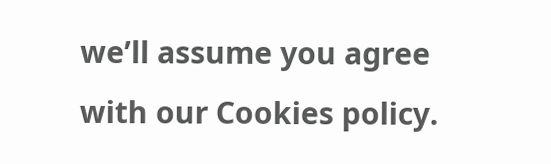we’ll assume you agree with our Cookies policy.